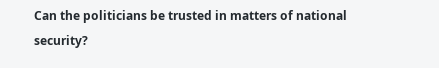Can the politicians be trusted in matters of national security?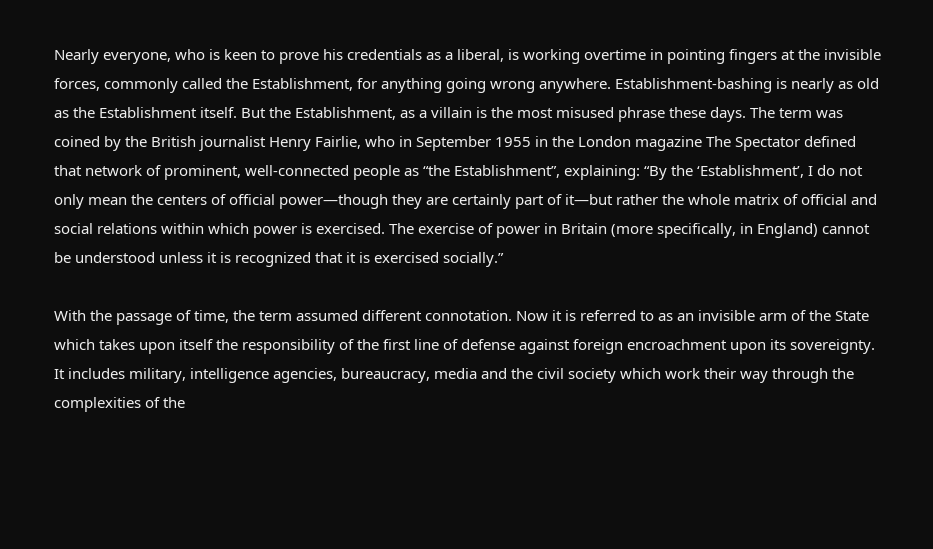Nearly everyone, who is keen to prove his credentials as a liberal, is working overtime in pointing fingers at the invisible forces, commonly called the Establishment, for anything going wrong anywhere. Establishment-bashing is nearly as old as the Establishment itself. But the Establishment, as a villain is the most misused phrase these days. The term was coined by the British journalist Henry Fairlie, who in September 1955 in the London magazine The Spectator defined that network of prominent, well-connected people as “the Establishment”, explaining: “By the ‘Establishment’, I do not only mean the centers of official power—though they are certainly part of it—but rather the whole matrix of official and social relations within which power is exercised. The exercise of power in Britain (more specifically, in England) cannot be understood unless it is recognized that it is exercised socially.”

With the passage of time, the term assumed different connotation. Now it is referred to as an invisible arm of the State which takes upon itself the responsibility of the first line of defense against foreign encroachment upon its sovereignty. It includes military, intelligence agencies, bureaucracy, media and the civil society which work their way through the complexities of the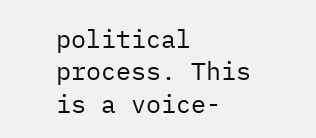political process. This is a voice-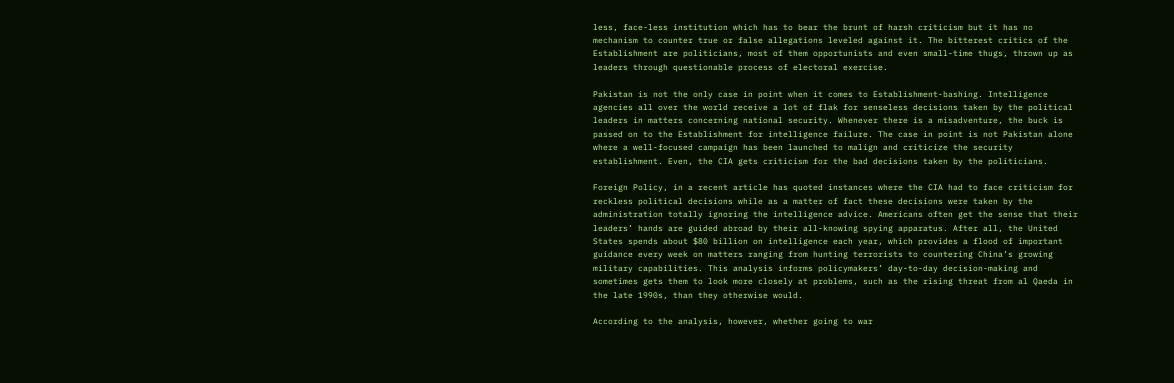less, face-less institution which has to bear the brunt of harsh criticism but it has no mechanism to counter true or false allegations leveled against it. The bitterest critics of the Establishment are politicians, most of them opportunists and even small-time thugs, thrown up as leaders through questionable process of electoral exercise.

Pakistan is not the only case in point when it comes to Establishment-bashing. Intelligence agencies all over the world receive a lot of flak for senseless decisions taken by the political leaders in matters concerning national security. Whenever there is a misadventure, the buck is passed on to the Establishment for intelligence failure. The case in point is not Pakistan alone where a well-focused campaign has been launched to malign and criticize the security establishment. Even, the CIA gets criticism for the bad decisions taken by the politicians.

Foreign Policy, in a recent article has quoted instances where the CIA had to face criticism for reckless political decisions while as a matter of fact these decisions were taken by the administration totally ignoring the intelligence advice. Americans often get the sense that their leaders’ hands are guided abroad by their all-knowing spying apparatus. After all, the United States spends about $80 billion on intelligence each year, which provides a flood of important guidance every week on matters ranging from hunting terrorists to countering China’s growing military capabilities. This analysis informs policymakers’ day-to-day decision-making and sometimes gets them to look more closely at problems, such as the rising threat from al Qaeda in the late 1990s, than they otherwise would.

According to the analysis, however, whether going to war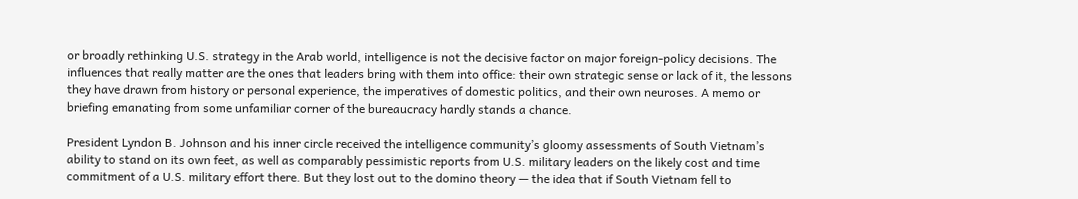or broadly rethinking U.S. strategy in the Arab world, intelligence is not the decisive factor on major foreign-policy decisions. The influences that really matter are the ones that leaders bring with them into office: their own strategic sense or lack of it, the lessons they have drawn from history or personal experience, the imperatives of domestic politics, and their own neuroses. A memo or briefing emanating from some unfamiliar corner of the bureaucracy hardly stands a chance.

President Lyndon B. Johnson and his inner circle received the intelligence community’s gloomy assessments of South Vietnam’s ability to stand on its own feet, as well as comparably pessimistic reports from U.S. military leaders on the likely cost and time commitment of a U.S. military effort there. But they lost out to the domino theory — the idea that if South Vietnam fell to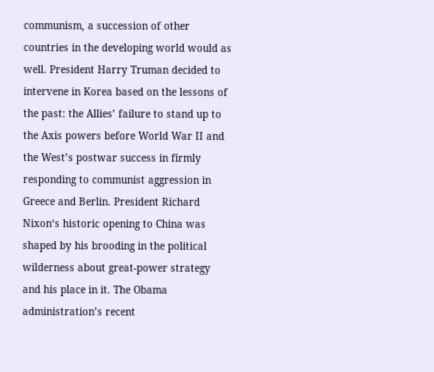communism, a succession of other countries in the developing world would as well. President Harry Truman decided to intervene in Korea based on the lessons of the past: the Allies’ failure to stand up to the Axis powers before World War II and the West’s postwar success in firmly responding to communist aggression in Greece and Berlin. President Richard Nixon‘s historic opening to China was shaped by his brooding in the political wilderness about great-power strategy and his place in it. The Obama administration’s recent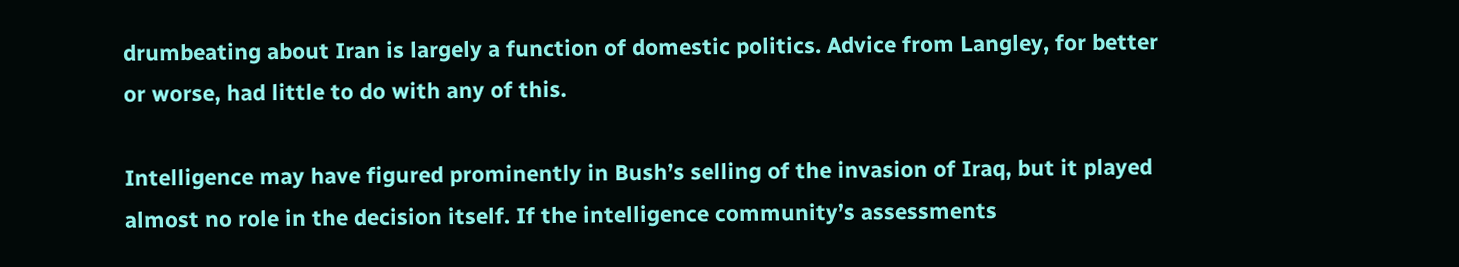drumbeating about Iran is largely a function of domestic politics. Advice from Langley, for better or worse, had little to do with any of this.

Intelligence may have figured prominently in Bush’s selling of the invasion of Iraq, but it played almost no role in the decision itself. If the intelligence community’s assessments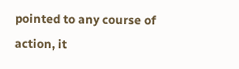pointed to any course of action, it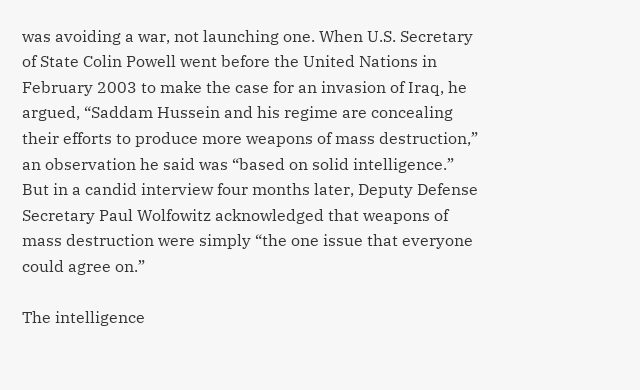was avoiding a war, not launching one. When U.S. Secretary of State Colin Powell went before the United Nations in February 2003 to make the case for an invasion of Iraq, he argued, “Saddam Hussein and his regime are concealing their efforts to produce more weapons of mass destruction,” an observation he said was “based on solid intelligence.” But in a candid interview four months later, Deputy Defense Secretary Paul Wolfowitz acknowledged that weapons of mass destruction were simply “the one issue that everyone could agree on.”

The intelligence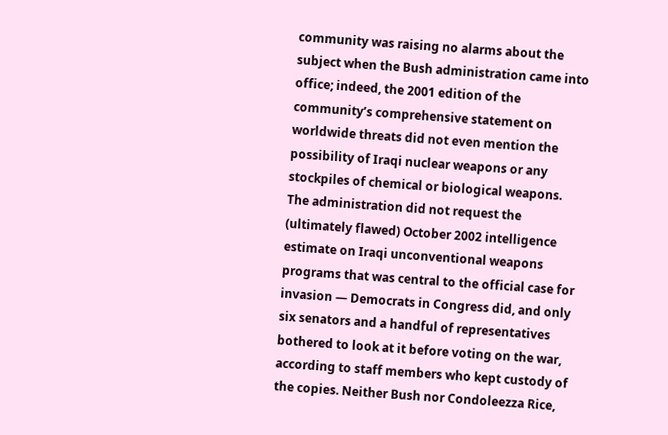community was raising no alarms about the subject when the Bush administration came into office; indeed, the 2001 edition of the community’s comprehensive statement on worldwide threats did not even mention the possibility of Iraqi nuclear weapons or any stockpiles of chemical or biological weapons. The administration did not request the (ultimately flawed) October 2002 intelligence estimate on Iraqi unconventional weapons programs that was central to the official case for invasion — Democrats in Congress did, and only six senators and a handful of representatives bothered to look at it before voting on the war, according to staff members who kept custody of the copies. Neither Bush nor Condoleezza Rice,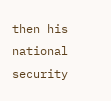then his national security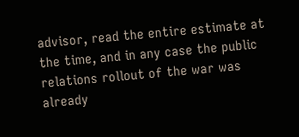advisor, read the entire estimate at the time, and in any case the public relations rollout of the war was already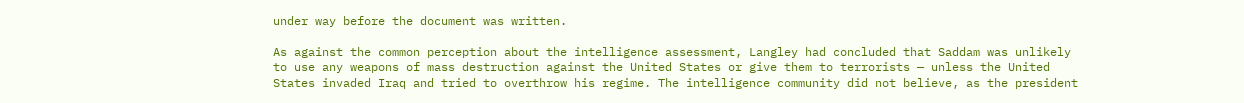under way before the document was written.

As against the common perception about the intelligence assessment, Langley had concluded that Saddam was unlikely to use any weapons of mass destruction against the United States or give them to terrorists — unless the United States invaded Iraq and tried to overthrow his regime. The intelligence community did not believe, as the president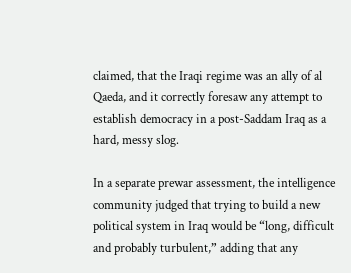claimed, that the Iraqi regime was an ally of al Qaeda, and it correctly foresaw any attempt to establish democracy in a post-Saddam Iraq as a hard, messy slog.

In a separate prewar assessment, the intelligence community judged that trying to build a new political system in Iraq would be “long, difficult and probably turbulent,” adding that any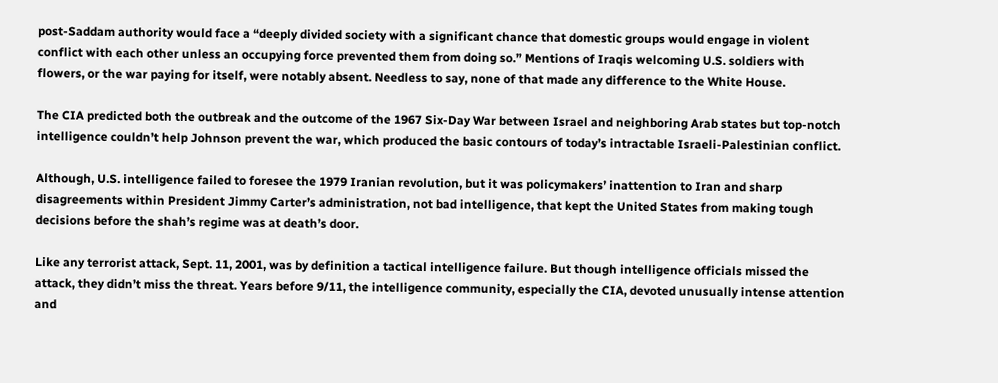post-Saddam authority would face a “deeply divided society with a significant chance that domestic groups would engage in violent conflict with each other unless an occupying force prevented them from doing so.” Mentions of Iraqis welcoming U.S. soldiers with flowers, or the war paying for itself, were notably absent. Needless to say, none of that made any difference to the White House.

The CIA predicted both the outbreak and the outcome of the 1967 Six-Day War between Israel and neighboring Arab states but top-notch intelligence couldn’t help Johnson prevent the war, which produced the basic contours of today’s intractable Israeli-Palestinian conflict.

Although, U.S. intelligence failed to foresee the 1979 Iranian revolution, but it was policymakers’ inattention to Iran and sharp disagreements within President Jimmy Carter’s administration, not bad intelligence, that kept the United States from making tough decisions before the shah’s regime was at death’s door.

Like any terrorist attack, Sept. 11, 2001, was by definition a tactical intelligence failure. But though intelligence officials missed the attack, they didn’t miss the threat. Years before 9/11, the intelligence community, especially the CIA, devoted unusually intense attention and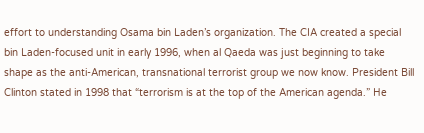effort to understanding Osama bin Laden’s organization. The CIA created a special bin Laden-focused unit in early 1996, when al Qaeda was just beginning to take shape as the anti-American, transnational terrorist group we now know. President Bill Clinton stated in 1998 that “terrorism is at the top of the American agenda.” He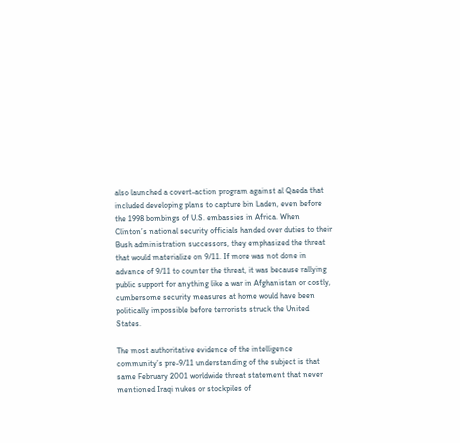also launched a covert-action program against al Qaeda that included developing plans to capture bin Laden, even before the 1998 bombings of U.S. embassies in Africa. When Clinton’s national security officials handed over duties to their Bush administration successors, they emphasized the threat that would materialize on 9/11. If more was not done in advance of 9/11 to counter the threat, it was because rallying public support for anything like a war in Afghanistan or costly, cumbersome security measures at home would have been politically impossible before terrorists struck the United States.

The most authoritative evidence of the intelligence community’s pre-9/11 understanding of the subject is that same February 2001 worldwide threat statement that never mentioned Iraqi nukes or stockpiles of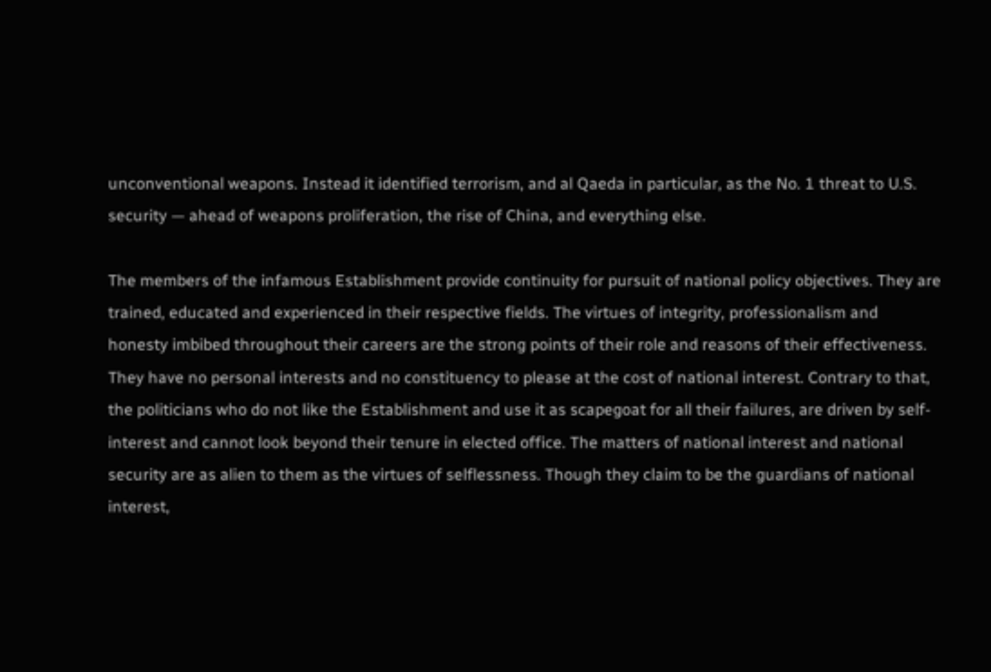unconventional weapons. Instead it identified terrorism, and al Qaeda in particular, as the No. 1 threat to U.S. security — ahead of weapons proliferation, the rise of China, and everything else.

The members of the infamous Establishment provide continuity for pursuit of national policy objectives. They are trained, educated and experienced in their respective fields. The virtues of integrity, professionalism and honesty imbibed throughout their careers are the strong points of their role and reasons of their effectiveness. They have no personal interests and no constituency to please at the cost of national interest. Contrary to that, the politicians who do not like the Establishment and use it as scapegoat for all their failures, are driven by self-interest and cannot look beyond their tenure in elected office. The matters of national interest and national security are as alien to them as the virtues of selflessness. Though they claim to be the guardians of national interest,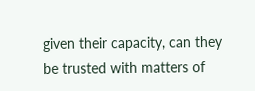given their capacity, can they be trusted with matters of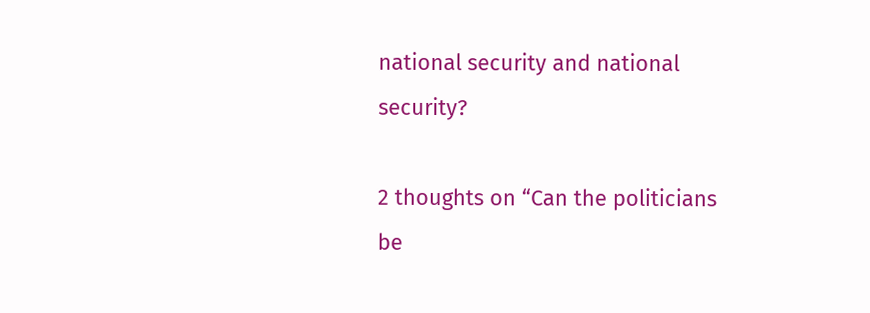national security and national security?

2 thoughts on “Can the politicians be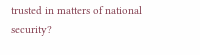trusted in matters of national security?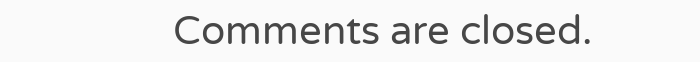Comments are closed.